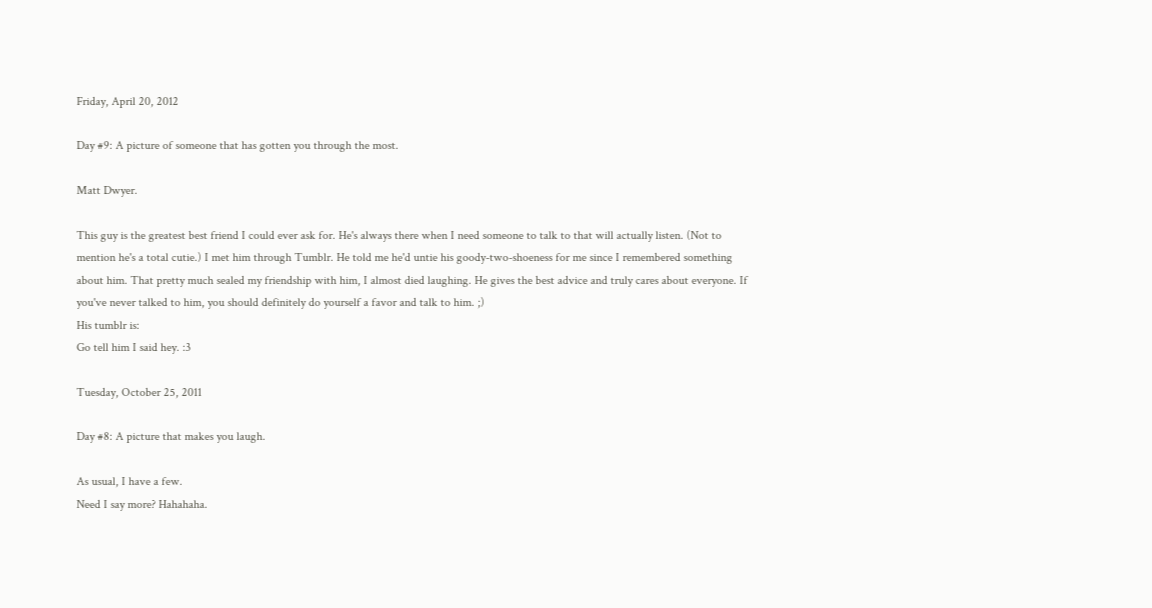Friday, April 20, 2012

Day #9: A picture of someone that has gotten you through the most.

Matt Dwyer.

This guy is the greatest best friend I could ever ask for. He's always there when I need someone to talk to that will actually listen. (Not to mention he's a total cutie.) I met him through Tumblr. He told me he'd untie his goody-two-shoeness for me since I remembered something about him. That pretty much sealed my friendship with him, I almost died laughing. He gives the best advice and truly cares about everyone. If you've never talked to him, you should definitely do yourself a favor and talk to him. ;)
His tumblr is:
Go tell him I said hey. :3

Tuesday, October 25, 2011

Day #8: A picture that makes you laugh.

As usual, I have a few.
Need I say more? Hahahaha.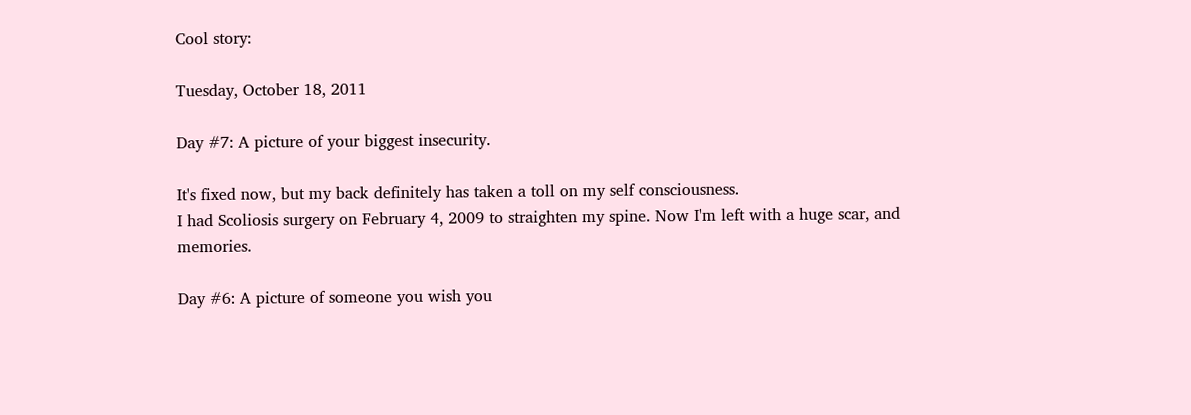Cool story:

Tuesday, October 18, 2011

Day #7: A picture of your biggest insecurity.

It's fixed now, but my back definitely has taken a toll on my self consciousness.
I had Scoliosis surgery on February 4, 2009 to straighten my spine. Now I'm left with a huge scar, and memories.

Day #6: A picture of someone you wish you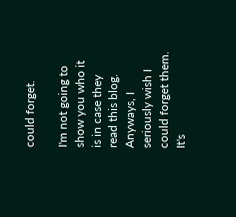could forget.

I'm not going to show you who it is in case they read this blog.
Anyways, I seriously wish I could forget them.
It's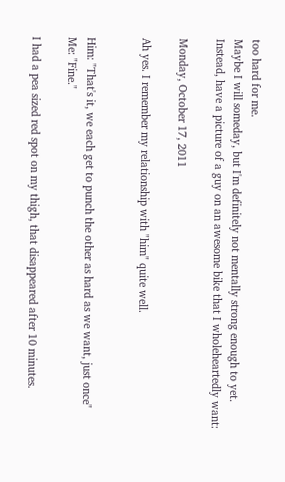too hard for me.
Maybe I will someday, but I'm definitely not mentally strong enough to yet.
Instead, have a picture of a guy on an awesome bike that I wholeheartedly want:

Monday, October 17, 2011

Ah yes. I remember my relationship with "him" quite well.


Him: "That's it, we each get to punch the other as hard as we want, just once"
Me: "Fine."

I had a pea sized red spot on my thigh, that disappeared after 10 minutes.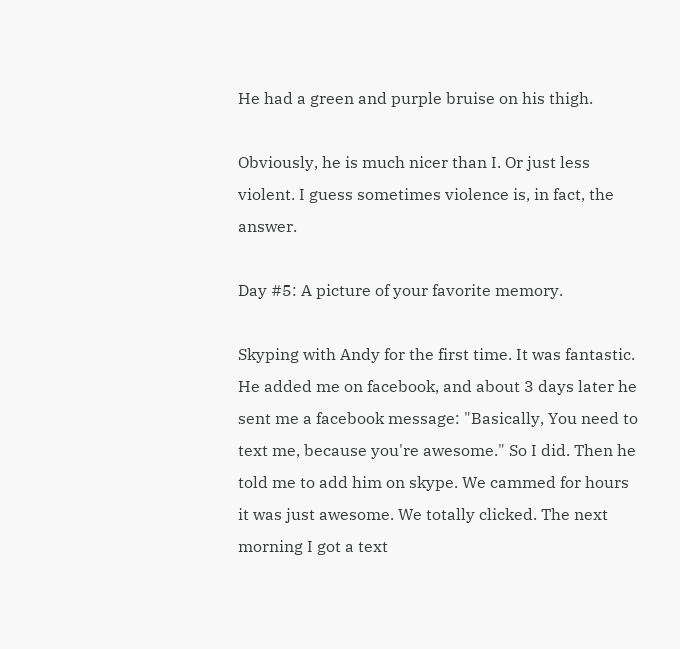He had a green and purple bruise on his thigh.

Obviously, he is much nicer than I. Or just less violent. I guess sometimes violence is, in fact, the answer.

Day #5: A picture of your favorite memory.

Skyping with Andy for the first time. It was fantastic. He added me on facebook, and about 3 days later he sent me a facebook message: "Basically, You need to text me, because you're awesome." So I did. Then he told me to add him on skype. We cammed for hours it was just awesome. We totally clicked. The next morning I got a text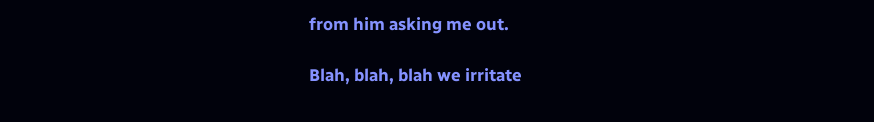from him asking me out.

Blah, blah, blah we irritate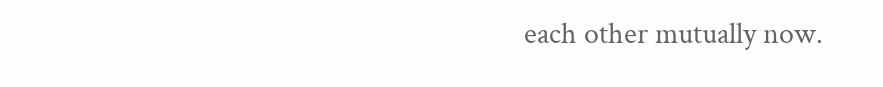each other mutually now.